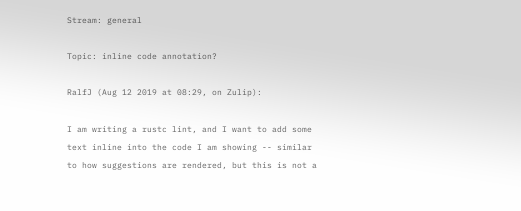Stream: general

Topic: inline code annotation?

RalfJ (Aug 12 2019 at 08:29, on Zulip):

I am writing a rustc lint, and I want to add some text inline into the code I am showing -- similar to how suggestions are rendered, but this is not a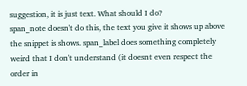suggestion, it is just text. What should I do?
span_note doesn't do this, the text you give it shows up above the snippet is shows. span_label does something completely weird that I don't understand (it doesnt even respect the order in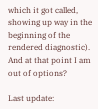which it got called, showing up way in the beginning of the rendered diagnostic). And at that point I am out of options?

Last update: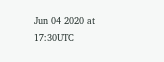Jun 04 2020 at 17:30UTC